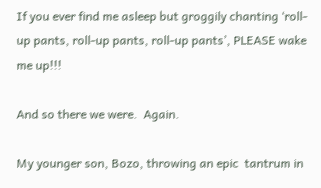If you ever find me asleep but groggily chanting ‘roll-up pants, roll-up pants, roll-up pants’, PLEASE wake me up!!!

And so there we were.  Again.

My younger son, Bozo, throwing an epic  tantrum in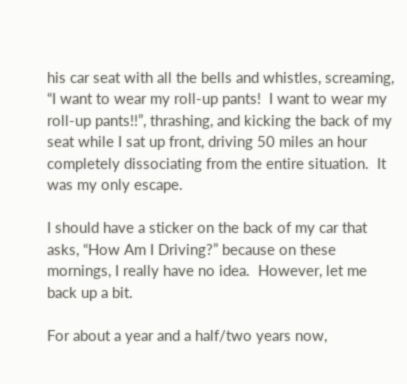his car seat with all the bells and whistles, screaming, “I want to wear my roll-up pants!  I want to wear my roll-up pants!!”, thrashing, and kicking the back of my seat while I sat up front, driving 50 miles an hour completely dissociating from the entire situation.  It was my only escape.

I should have a sticker on the back of my car that asks, “How Am I Driving?” because on these mornings, I really have no idea.  However, let me back up a bit.

For about a year and a half/two years now,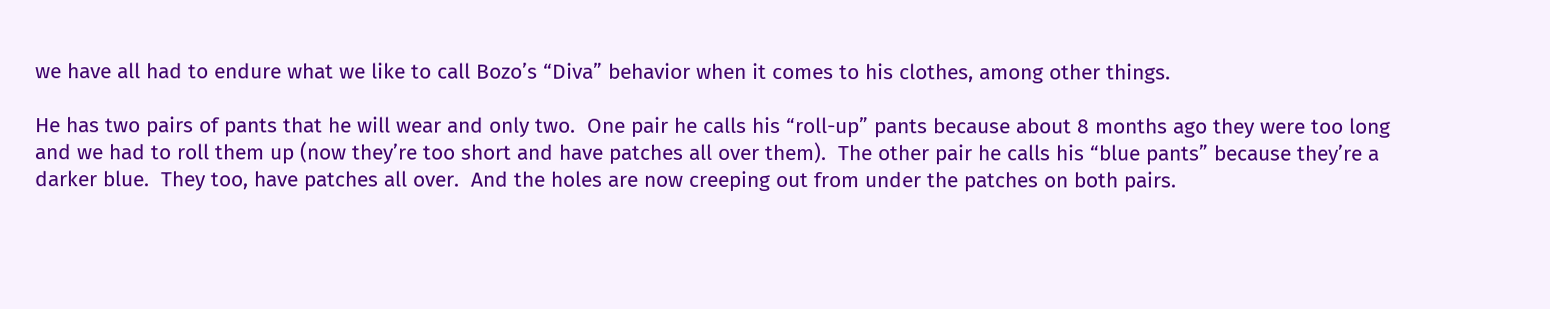we have all had to endure what we like to call Bozo’s “Diva” behavior when it comes to his clothes, among other things.

He has two pairs of pants that he will wear and only two.  One pair he calls his “roll-up” pants because about 8 months ago they were too long and we had to roll them up (now they’re too short and have patches all over them).  The other pair he calls his “blue pants” because they’re a darker blue.  They too, have patches all over.  And the holes are now creeping out from under the patches on both pairs.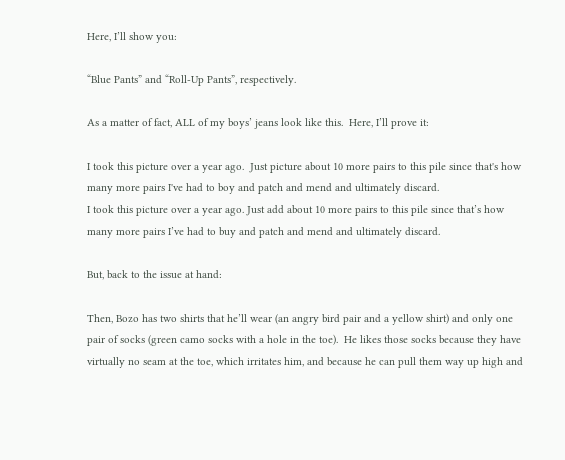Here, I’ll show you:

“Blue Pants” and “Roll-Up Pants”, respectively.

As a matter of fact, ALL of my boys’ jeans look like this.  Here, I’ll prove it:

I took this picture over a year ago.  Just picture about 10 more pairs to this pile since that's how many more pairs I've had to boy and patch and mend and ultimately discard.
I took this picture over a year ago. Just add about 10 more pairs to this pile since that’s how many more pairs I’ve had to buy and patch and mend and ultimately discard.

But, back to the issue at hand:

Then, Bozo has two shirts that he’ll wear (an angry bird pair and a yellow shirt) and only one pair of socks (green camo socks with a hole in the toe).  He likes those socks because they have virtually no seam at the toe, which irritates him, and because he can pull them way up high and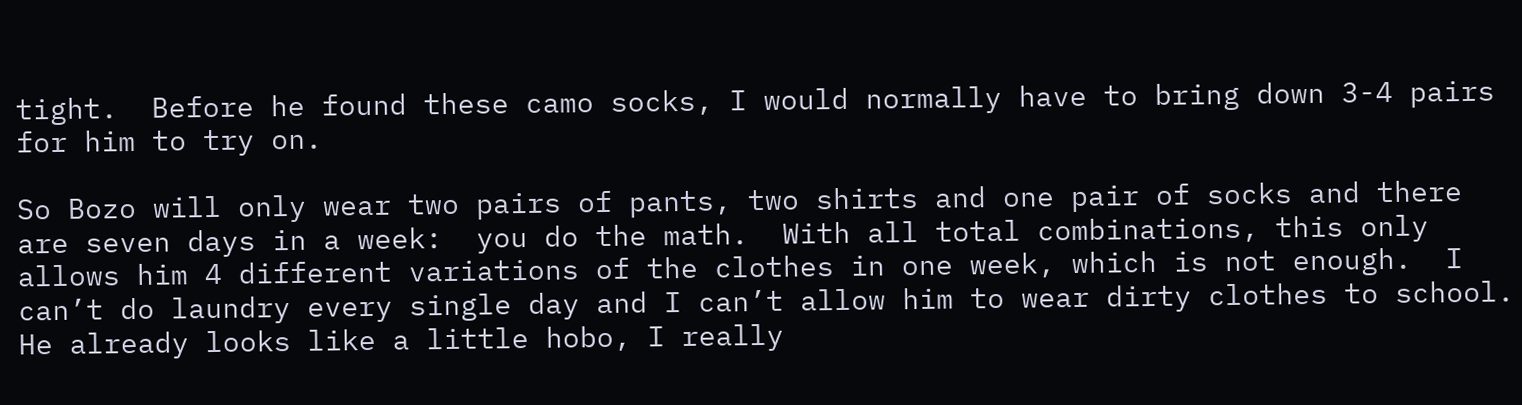tight.  Before he found these camo socks, I would normally have to bring down 3-4 pairs for him to try on.

So Bozo will only wear two pairs of pants, two shirts and one pair of socks and there are seven days in a week:  you do the math.  With all total combinations, this only allows him 4 different variations of the clothes in one week, which is not enough.  I can’t do laundry every single day and I can’t allow him to wear dirty clothes to school.  He already looks like a little hobo, I really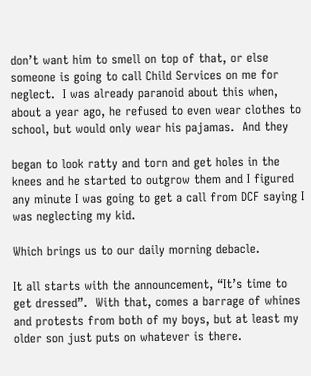don’t want him to smell on top of that, or else someone is going to call Child Services on me for neglect.  I was already paranoid about this when, about a year ago, he refused to even wear clothes to school, but would only wear his pajamas.  And they

began to look ratty and torn and get holes in the knees and he started to outgrow them and I figured any minute I was going to get a call from DCF saying I was neglecting my kid.

Which brings us to our daily morning debacle.

It all starts with the announcement, “It’s time to get dressed”.  With that, comes a barrage of whines and protests from both of my boys, but at least my older son just puts on whatever is there.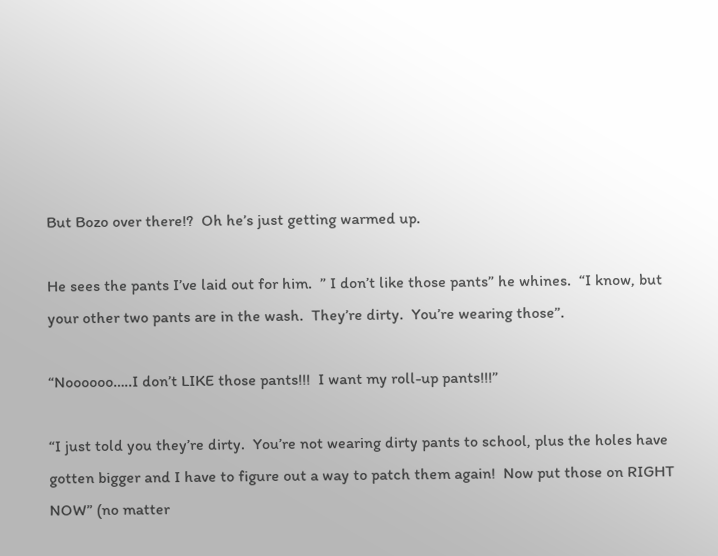But Bozo over there!?  Oh he’s just getting warmed up.

He sees the pants I’ve laid out for him.  ” I don’t like those pants” he whines.  “I know, but your other two pants are in the wash.  They’re dirty.  You’re wearing those”.

“Noooooo…..I don’t LIKE those pants!!!  I want my roll-up pants!!!”

“I just told you they’re dirty.  You’re not wearing dirty pants to school, plus the holes have gotten bigger and I have to figure out a way to patch them again!  Now put those on RIGHT NOW” (no matter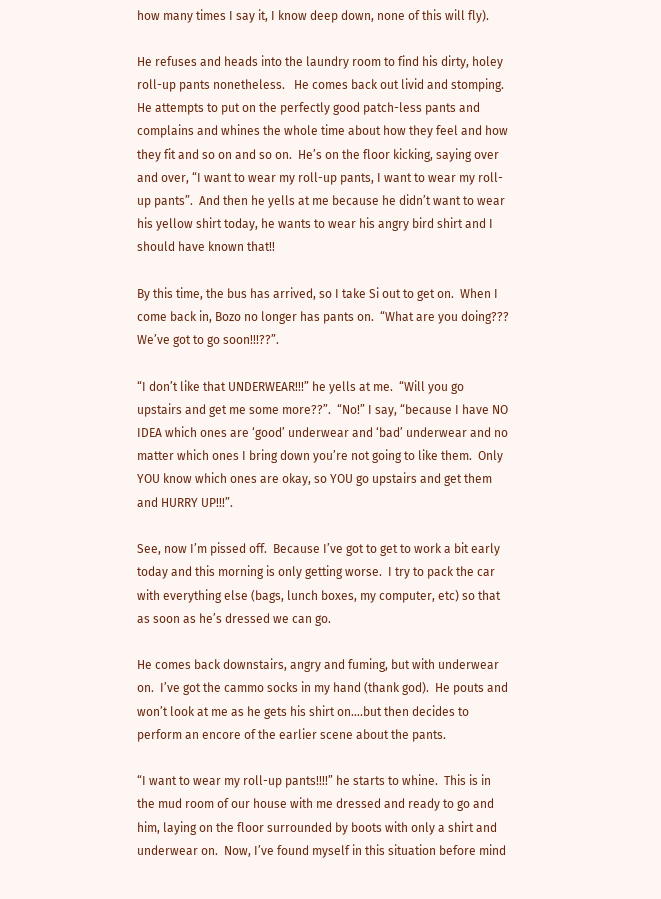how many times I say it, I know deep down, none of this will fly).

He refuses and heads into the laundry room to find his dirty, holey roll-up pants nonetheless.   He comes back out livid and stomping.  He attempts to put on the perfectly good patch-less pants and complains and whines the whole time about how they feel and how they fit and so on and so on.  He’s on the floor kicking, saying over and over, “I want to wear my roll-up pants, I want to wear my roll-up pants”.  And then he yells at me because he didn’t want to wear his yellow shirt today, he wants to wear his angry bird shirt and I should have known that!!

By this time, the bus has arrived, so I take Si out to get on.  When I come back in, Bozo no longer has pants on.  “What are you doing???  We’ve got to go soon!!!??”.

“I don’t like that UNDERWEAR!!!” he yells at me.  “Will you go upstairs and get me some more??”.  “No!” I say, “because I have NO IDEA which ones are ‘good’ underwear and ‘bad’ underwear and no matter which ones I bring down you’re not going to like them.  Only YOU know which ones are okay, so YOU go upstairs and get them and HURRY UP!!!”.

See, now I’m pissed off.  Because I’ve got to get to work a bit early today and this morning is only getting worse.  I try to pack the car with everything else (bags, lunch boxes, my computer, etc) so that as soon as he’s dressed we can go.

He comes back downstairs, angry and fuming, but with underwear on.  I’ve got the cammo socks in my hand (thank god).  He pouts and won’t look at me as he gets his shirt on….but then decides to perform an encore of the earlier scene about the pants.

“I want to wear my roll-up pants!!!!” he starts to whine.  This is in the mud room of our house with me dressed and ready to go and him, laying on the floor surrounded by boots with only a shirt and underwear on.  Now, I’ve found myself in this situation before mind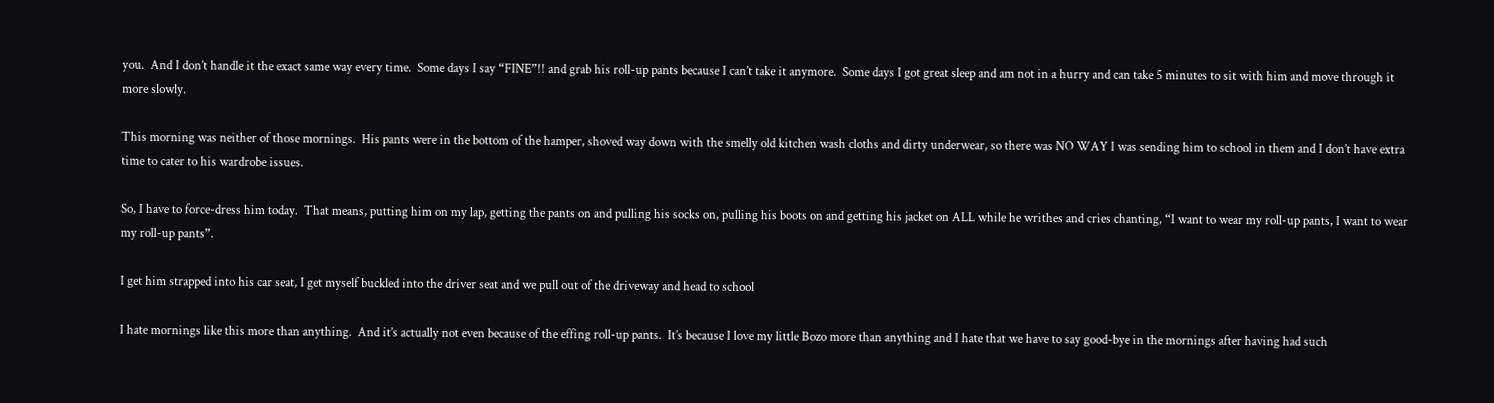you.  And I don’t handle it the exact same way every time.  Some days I say “FINE”!! and grab his roll-up pants because I can’t take it anymore.  Some days I got great sleep and am not in a hurry and can take 5 minutes to sit with him and move through it more slowly.

This morning was neither of those mornings.  His pants were in the bottom of the hamper, shoved way down with the smelly old kitchen wash cloths and dirty underwear, so there was NO WAY I was sending him to school in them and I don’t have extra time to cater to his wardrobe issues.

So, I have to force-dress him today.  That means, putting him on my lap, getting the pants on and pulling his socks on, pulling his boots on and getting his jacket on ALL while he writhes and cries chanting, “I want to wear my roll-up pants, I want to wear my roll-up pants”.

I get him strapped into his car seat, I get myself buckled into the driver seat and we pull out of the driveway and head to school

I hate mornings like this more than anything.  And it’s actually not even because of the effing roll-up pants.  It’s because I love my little Bozo more than anything and I hate that we have to say good-bye in the mornings after having had such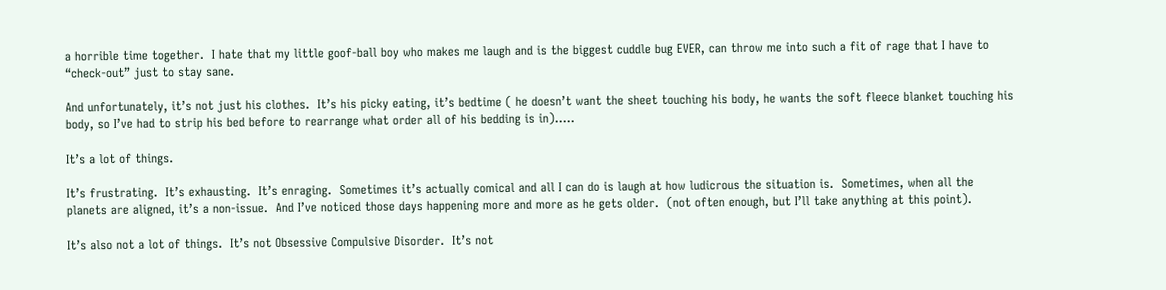a horrible time together.  I hate that my little goof-ball boy who makes me laugh and is the biggest cuddle bug EVER, can throw me into such a fit of rage that I have to “check-out” just to stay sane.

And unfortunately, it’s not just his clothes.  It’s his picky eating, it’s bedtime ( he doesn’t want the sheet touching his body, he wants the soft fleece blanket touching his body, so I’ve had to strip his bed before to rearrange what order all of his bedding is in)…..

It’s a lot of things.

It’s frustrating.  It’s exhausting.  It’s enraging.  Sometimes it’s actually comical and all I can do is laugh at how ludicrous the situation is.  Sometimes, when all the planets are aligned, it’s a non-issue.  And I’ve noticed those days happening more and more as he gets older.  (not often enough, but I’ll take anything at this point).

It’s also not a lot of things.  It’s not Obsessive Compulsive Disorder.  It’s not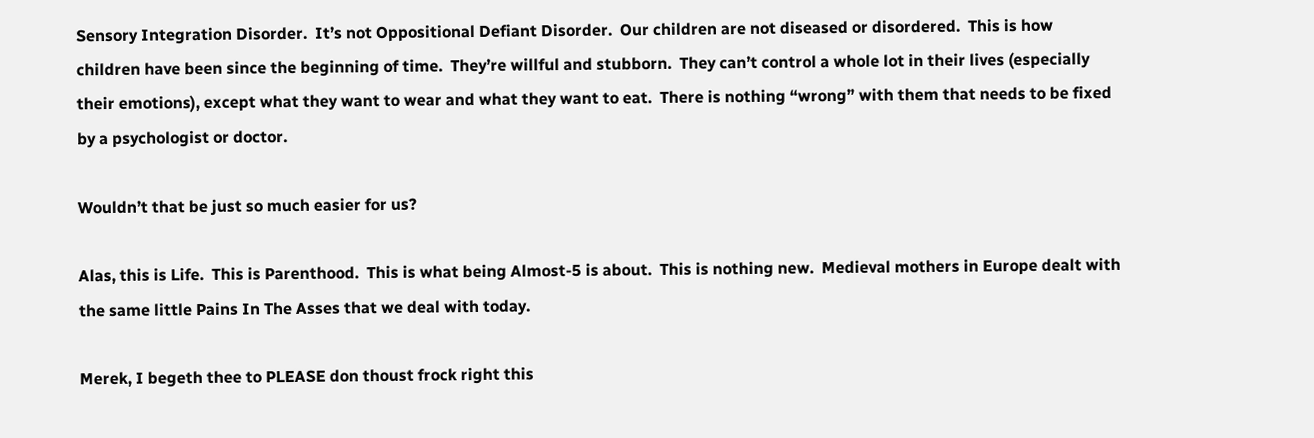Sensory Integration Disorder.  It’s not Oppositional Defiant Disorder.  Our children are not diseased or disordered.  This is how children have been since the beginning of time.  They’re willful and stubborn.  They can’t control a whole lot in their lives (especially their emotions), except what they want to wear and what they want to eat.  There is nothing “wrong” with them that needs to be fixed by a psychologist or doctor.

Wouldn’t that be just so much easier for us?

Alas, this is Life.  This is Parenthood.  This is what being Almost-5 is about.  This is nothing new.  Medieval mothers in Europe dealt with the same little Pains In The Asses that we deal with today.

Merek, I begeth thee to PLEASE don thoust frock right this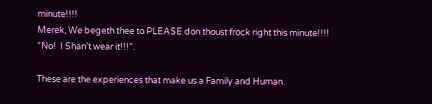minute!!!!
Merek, We begeth thee to PLEASE don thoust frock right this minute!!!! “No!  I Shan’t wear it!!!”.

These are the experiences that make us a Family and Human.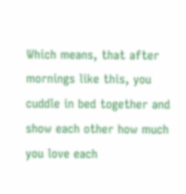Which means, that after mornings like this, you cuddle in bed together and show each other how much you love each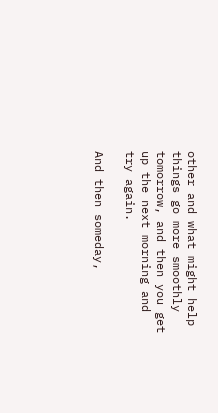other and what might help things go more smoothly tomorrow, and then you get up the next morning and try again.

And then someday,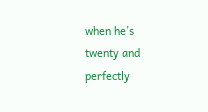when he’s twenty and perfectly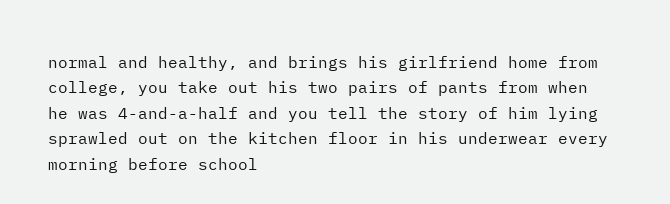normal and healthy, and brings his girlfriend home from college, you take out his two pairs of pants from when he was 4-and-a-half and you tell the story of him lying sprawled out on the kitchen floor in his underwear every morning before school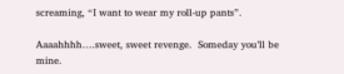screaming, “I want to wear my roll-up pants”.

Aaaahhhh….sweet, sweet revenge.  Someday you’ll be mine.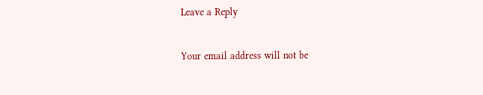Leave a Reply

Your email address will not be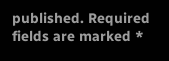published. Required fields are marked *